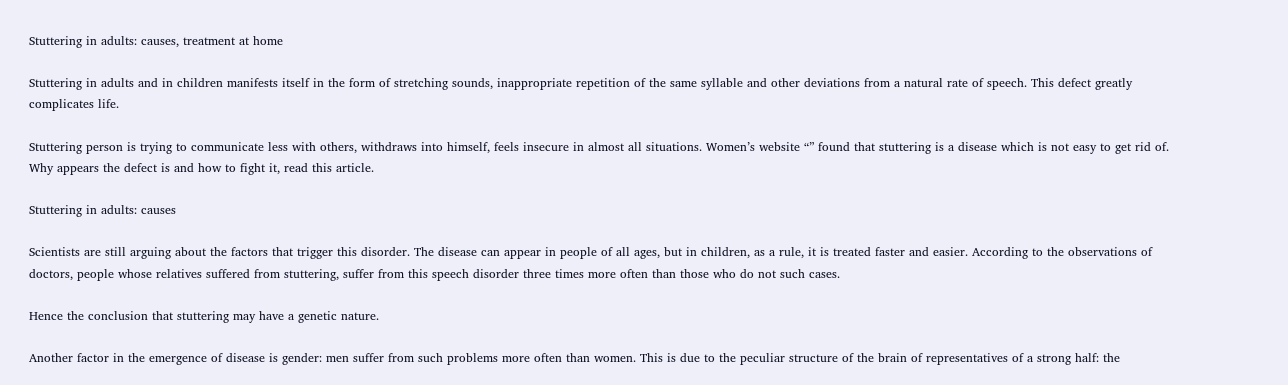Stuttering in adults: causes, treatment at home

Stuttering in adults and in children manifests itself in the form of stretching sounds, inappropriate repetition of the same syllable and other deviations from a natural rate of speech. This defect greatly complicates life.

Stuttering person is trying to communicate less with others, withdraws into himself, feels insecure in almost all situations. Women’s website “” found that stuttering is a disease which is not easy to get rid of. Why appears the defect is and how to fight it, read this article.

Stuttering in adults: causes

Scientists are still arguing about the factors that trigger this disorder. The disease can appear in people of all ages, but in children, as a rule, it is treated faster and easier. According to the observations of doctors, people whose relatives suffered from stuttering, suffer from this speech disorder three times more often than those who do not such cases.

Hence the conclusion that stuttering may have a genetic nature.

Another factor in the emergence of disease is gender: men suffer from such problems more often than women. This is due to the peculiar structure of the brain of representatives of a strong half: the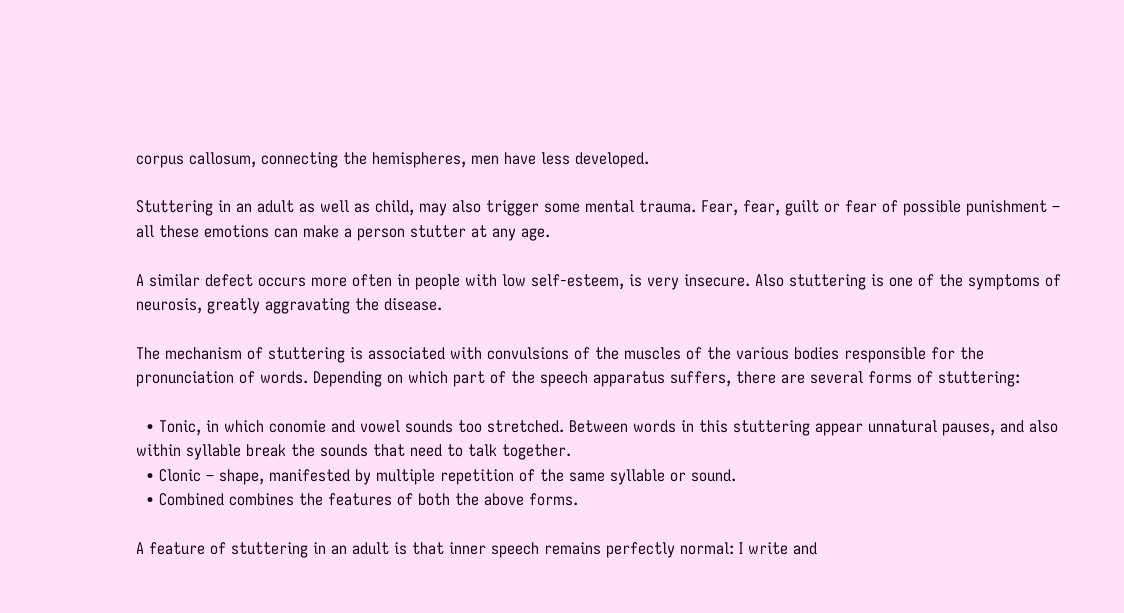corpus callosum, connecting the hemispheres, men have less developed.

Stuttering in an adult as well as child, may also trigger some mental trauma. Fear, fear, guilt or fear of possible punishment – all these emotions can make a person stutter at any age.

A similar defect occurs more often in people with low self-esteem, is very insecure. Also stuttering is one of the symptoms of neurosis, greatly aggravating the disease.

The mechanism of stuttering is associated with convulsions of the muscles of the various bodies responsible for the pronunciation of words. Depending on which part of the speech apparatus suffers, there are several forms of stuttering:

  • Tonic, in which conomie and vowel sounds too stretched. Between words in this stuttering appear unnatural pauses, and also within syllable break the sounds that need to talk together.
  • Clonic – shape, manifested by multiple repetition of the same syllable or sound.
  • Combined combines the features of both the above forms.

A feature of stuttering in an adult is that inner speech remains perfectly normal: I write and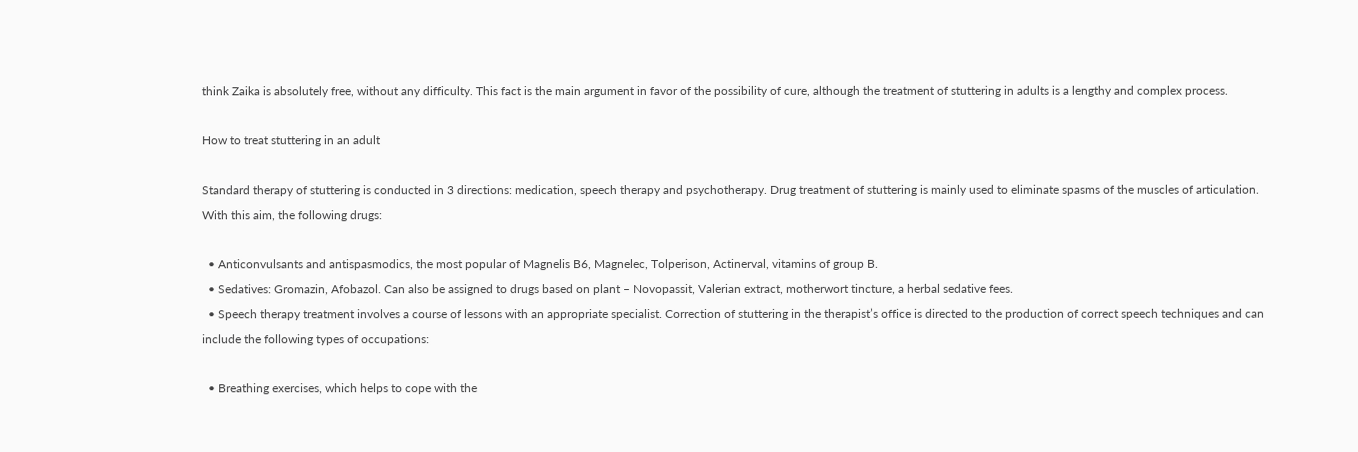think Zaika is absolutely free, without any difficulty. This fact is the main argument in favor of the possibility of cure, although the treatment of stuttering in adults is a lengthy and complex process.

How to treat stuttering in an adult

Standard therapy of stuttering is conducted in 3 directions: medication, speech therapy and psychotherapy. Drug treatment of stuttering is mainly used to eliminate spasms of the muscles of articulation. With this aim, the following drugs:

  • Anticonvulsants and antispasmodics, the most popular of Magnelis B6, Magnelec, Tolperison, Actinerval, vitamins of group B.
  • Sedatives: Gromazin, Afobazol. Can also be assigned to drugs based on plant – Novopassit, Valerian extract, motherwort tincture, a herbal sedative fees.
  • Speech therapy treatment involves a course of lessons with an appropriate specialist. Correction of stuttering in the therapist’s office is directed to the production of correct speech techniques and can include the following types of occupations:

  • Breathing exercises, which helps to cope with the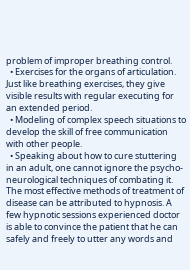problem of improper breathing control.
  • Exercises for the organs of articulation. Just like breathing exercises, they give visible results with regular executing for an extended period.
  • Modeling of complex speech situations to develop the skill of free communication with other people.
  • Speaking about how to cure stuttering in an adult, one cannot ignore the psycho-neurological techniques of combating it. The most effective methods of treatment of disease can be attributed to hypnosis. A few hypnotic sessions experienced doctor is able to convince the patient that he can safely and freely to utter any words and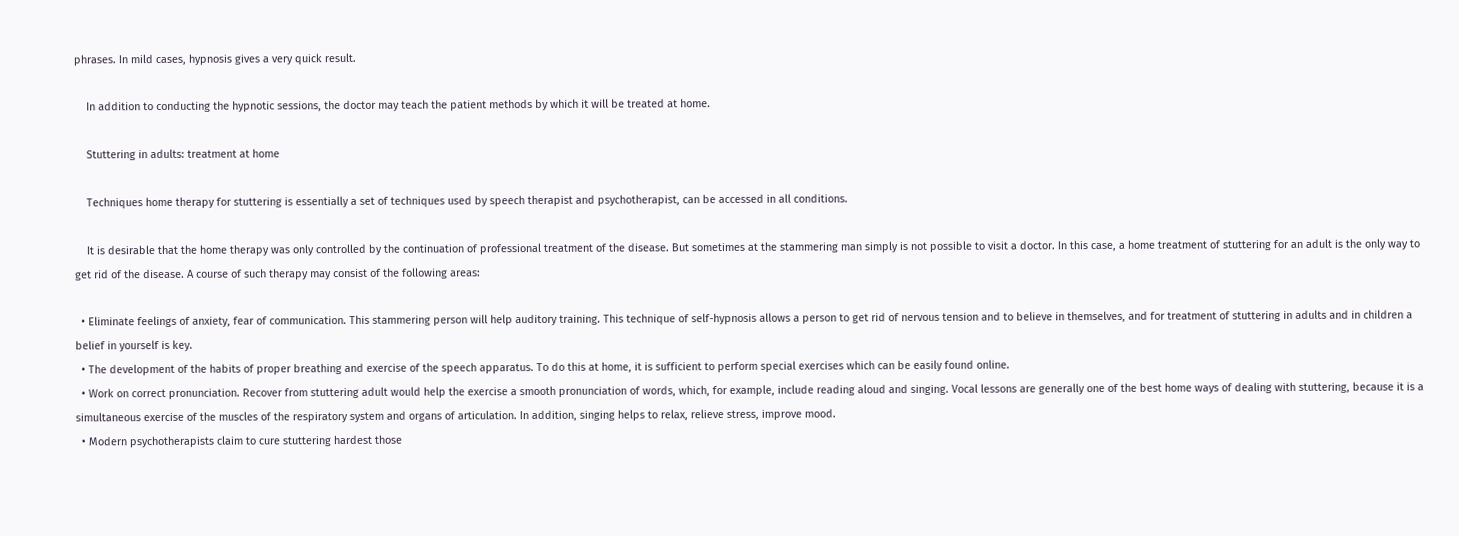phrases. In mild cases, hypnosis gives a very quick result.

    In addition to conducting the hypnotic sessions, the doctor may teach the patient methods by which it will be treated at home.

    Stuttering in adults: treatment at home

    Techniques home therapy for stuttering is essentially a set of techniques used by speech therapist and psychotherapist, can be accessed in all conditions.

    It is desirable that the home therapy was only controlled by the continuation of professional treatment of the disease. But sometimes at the stammering man simply is not possible to visit a doctor. In this case, a home treatment of stuttering for an adult is the only way to get rid of the disease. A course of such therapy may consist of the following areas:

  • Eliminate feelings of anxiety, fear of communication. This stammering person will help auditory training. This technique of self-hypnosis allows a person to get rid of nervous tension and to believe in themselves, and for treatment of stuttering in adults and in children a belief in yourself is key.
  • The development of the habits of proper breathing and exercise of the speech apparatus. To do this at home, it is sufficient to perform special exercises which can be easily found online.
  • Work on correct pronunciation. Recover from stuttering adult would help the exercise a smooth pronunciation of words, which, for example, include reading aloud and singing. Vocal lessons are generally one of the best home ways of dealing with stuttering, because it is a simultaneous exercise of the muscles of the respiratory system and organs of articulation. In addition, singing helps to relax, relieve stress, improve mood.
  • Modern psychotherapists claim to cure stuttering hardest those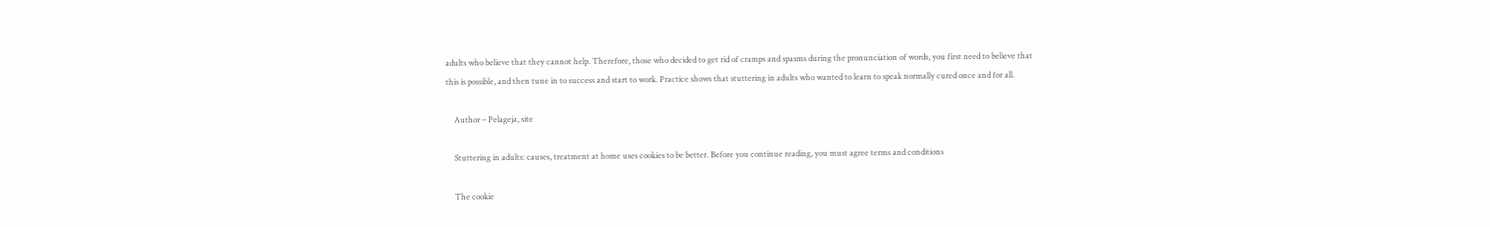adults who believe that they cannot help. Therefore, those who decided to get rid of cramps and spasms during the pronunciation of words, you first need to believe that this is possible, and then tune in to success and start to work. Practice shows that stuttering in adults who wanted to learn to speak normally cured once and for all.

    Author – Pelageja, site

    Stuttering in adults: causes, treatment at home uses cookies to be better. Before you continue reading, you must agree terms and conditions

    The cookie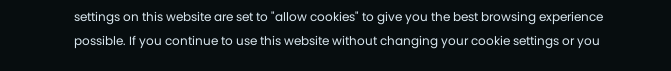settings on this website are set to "allow cookies" to give you the best browsing experience possible. If you continue to use this website without changing your cookie settings or you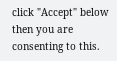click "Accept" below then you are consenting to this.